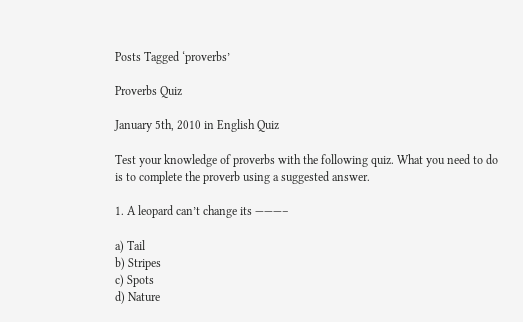Posts Tagged ‘proverbs’

Proverbs Quiz

January 5th, 2010 in English Quiz

Test your knowledge of proverbs with the following quiz. What you need to do is to complete the proverb using a suggested answer.

1. A leopard can’t change its ———–

a) Tail
b) Stripes
c) Spots
d) Nature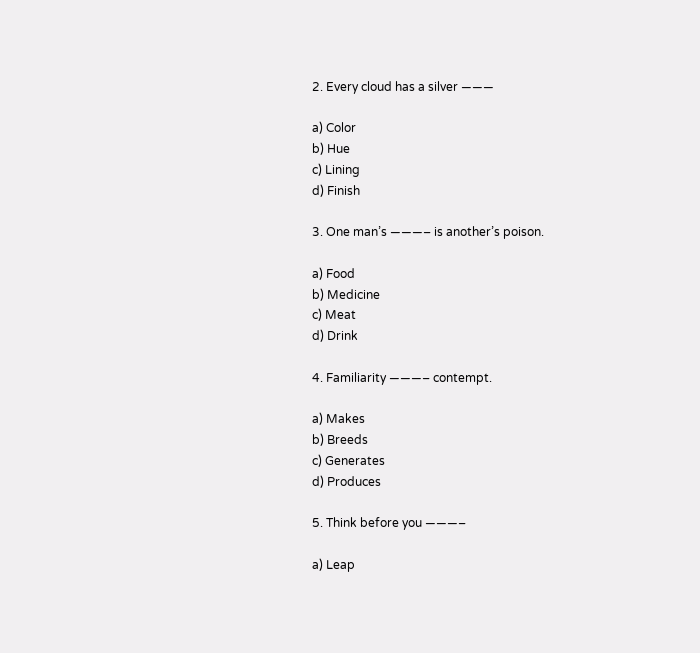2. Every cloud has a silver ———

a) Color
b) Hue
c) Lining
d) Finish

3. One man’s ———– is another’s poison.

a) Food
b) Medicine
c) Meat
d) Drink

4. Familiarity ———– contempt.

a) Makes
b) Breeds
c) Generates
d) Produces

5. Think before you ———–

a) Leap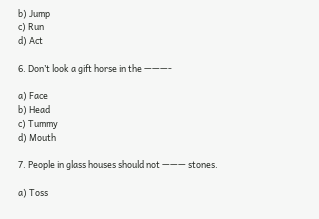b) Jump
c) Run
d) Act

6. Don’t look a gift horse in the ———-

a) Face
b) Head
c) Tummy
d) Mouth

7. People in glass houses should not ——— stones.

a) Toss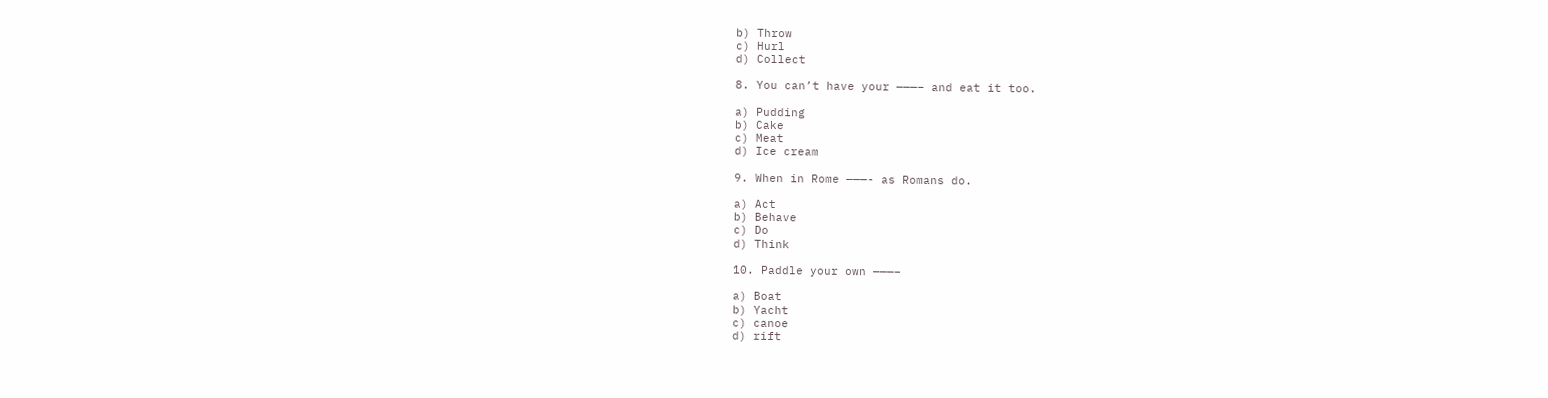b) Throw
c) Hurl
d) Collect

8. You can’t have your ———– and eat it too.

a) Pudding
b) Cake
c) Meat
d) Ice cream

9. When in Rome ———- as Romans do.

a) Act
b) Behave
c) Do
d) Think

10. Paddle your own ———–

a) Boat
b) Yacht
c) canoe
d) rift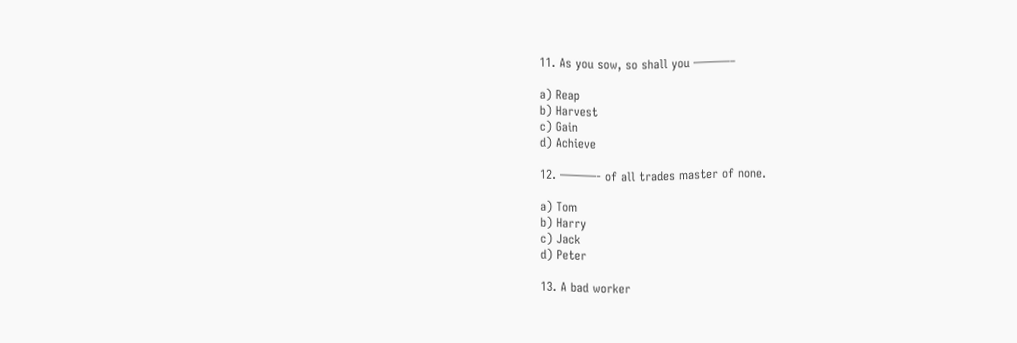11. As you sow, so shall you ———–

a) Reap
b) Harvest
c) Gain
d) Achieve

12. ———- of all trades master of none.

a) Tom
b) Harry
c) Jack
d) Peter

13. A bad worker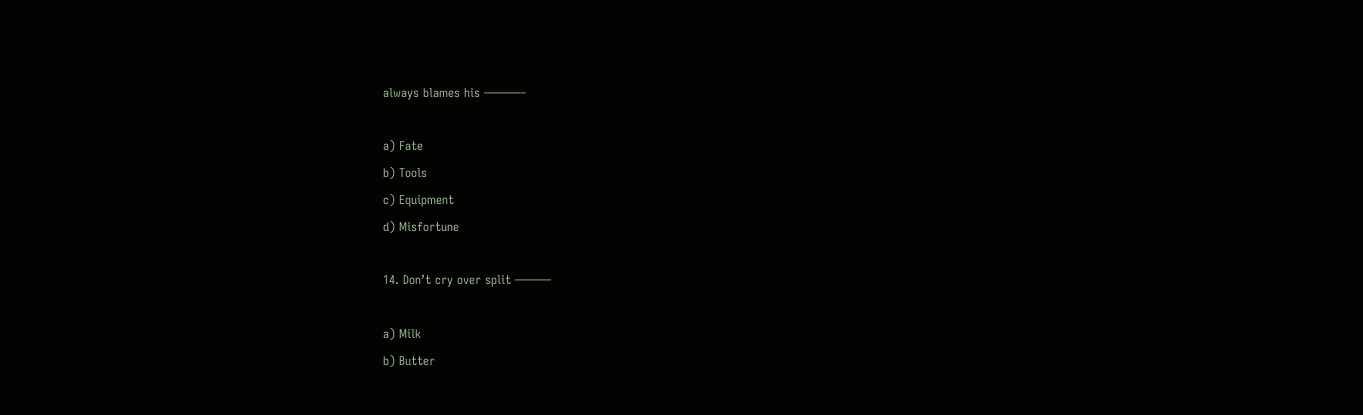always blames his ———–

a) Fate
b) Tools
c) Equipment
d) Misfortune

14. Don’t cry over split ———

a) Milk
b) Butter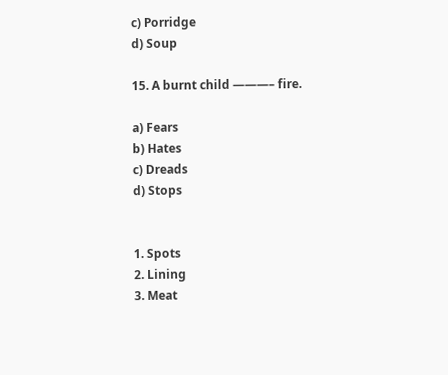c) Porridge
d) Soup

15. A burnt child ———– fire.

a) Fears
b) Hates
c) Dreads
d) Stops


1. Spots
2. Lining
3. Meat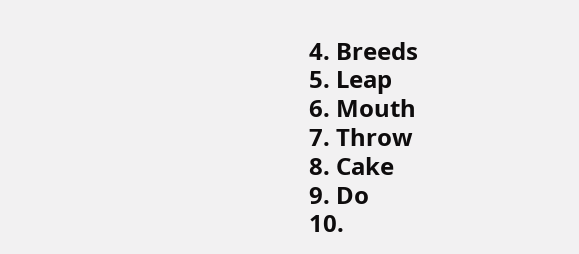4. Breeds
5. Leap
6. Mouth
7. Throw
8. Cake
9. Do
10.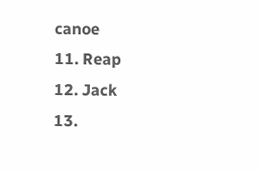canoe
11. Reap
12. Jack
13.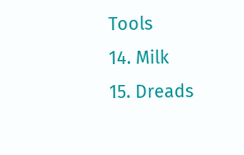Tools
14. Milk
15. Dreads